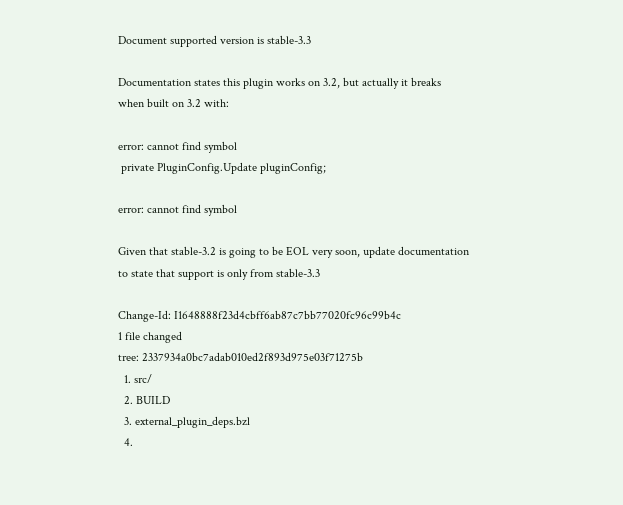Document supported version is stable-3.3

Documentation states this plugin works on 3.2, but actually it breaks
when built on 3.2 with:

error: cannot find symbol
 private PluginConfig.Update pluginConfig;

error: cannot find symbol

Given that stable-3.2 is going to be EOL very soon, update documentation
to state that support is only from stable-3.3

Change-Id: I1648888f23d4cbff6ab87c7bb77020fc96c99b4c
1 file changed
tree: 2337934a0bc7adab010ed2f893d975e03f71275b
  1. src/
  2. BUILD
  3. external_plugin_deps.bzl
  4.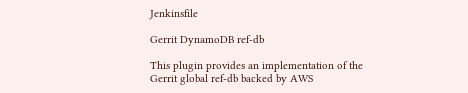Jenkinsfile

Gerrit DynamoDB ref-db

This plugin provides an implementation of the Gerrit global ref-db backed by AWS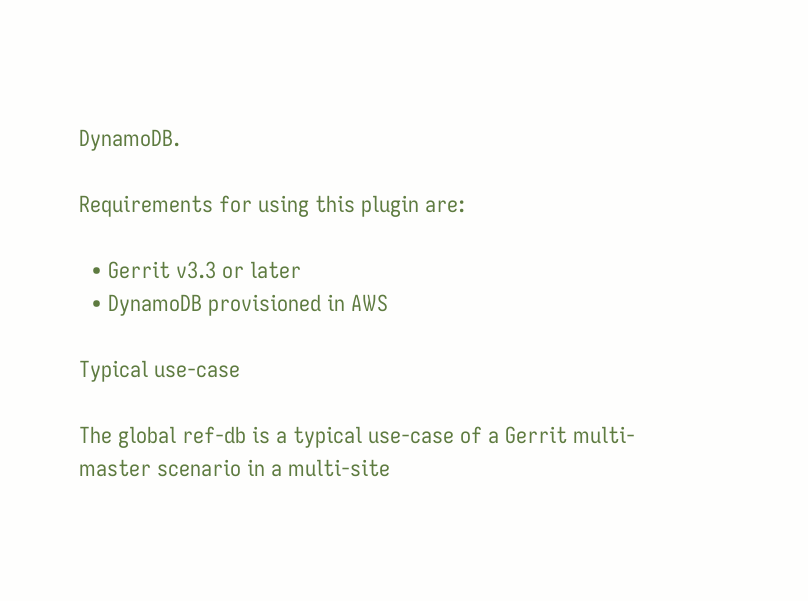DynamoDB.

Requirements for using this plugin are:

  • Gerrit v3.3 or later
  • DynamoDB provisioned in AWS

Typical use-case

The global ref-db is a typical use-case of a Gerrit multi-master scenario in a multi-site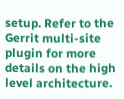setup. Refer to the Gerrit multi-site plugin for more details on the high level architecture.